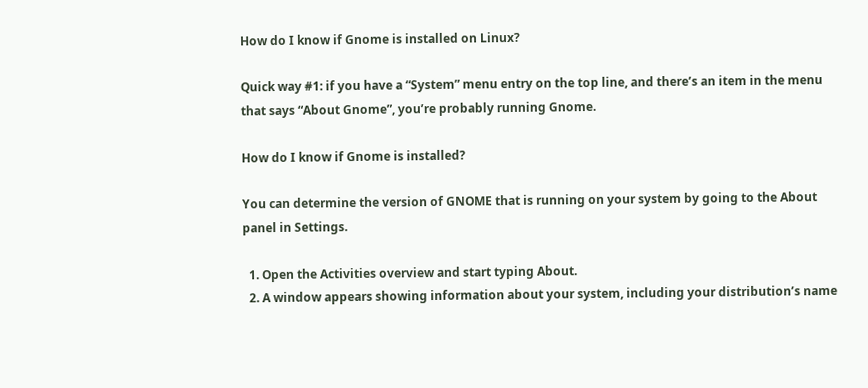How do I know if Gnome is installed on Linux?

Quick way #1: if you have a “System” menu entry on the top line, and there’s an item in the menu that says “About Gnome”, you’re probably running Gnome.

How do I know if Gnome is installed?

You can determine the version of GNOME that is running on your system by going to the About panel in Settings.

  1. Open the Activities overview and start typing About.
  2. A window appears showing information about your system, including your distribution’s name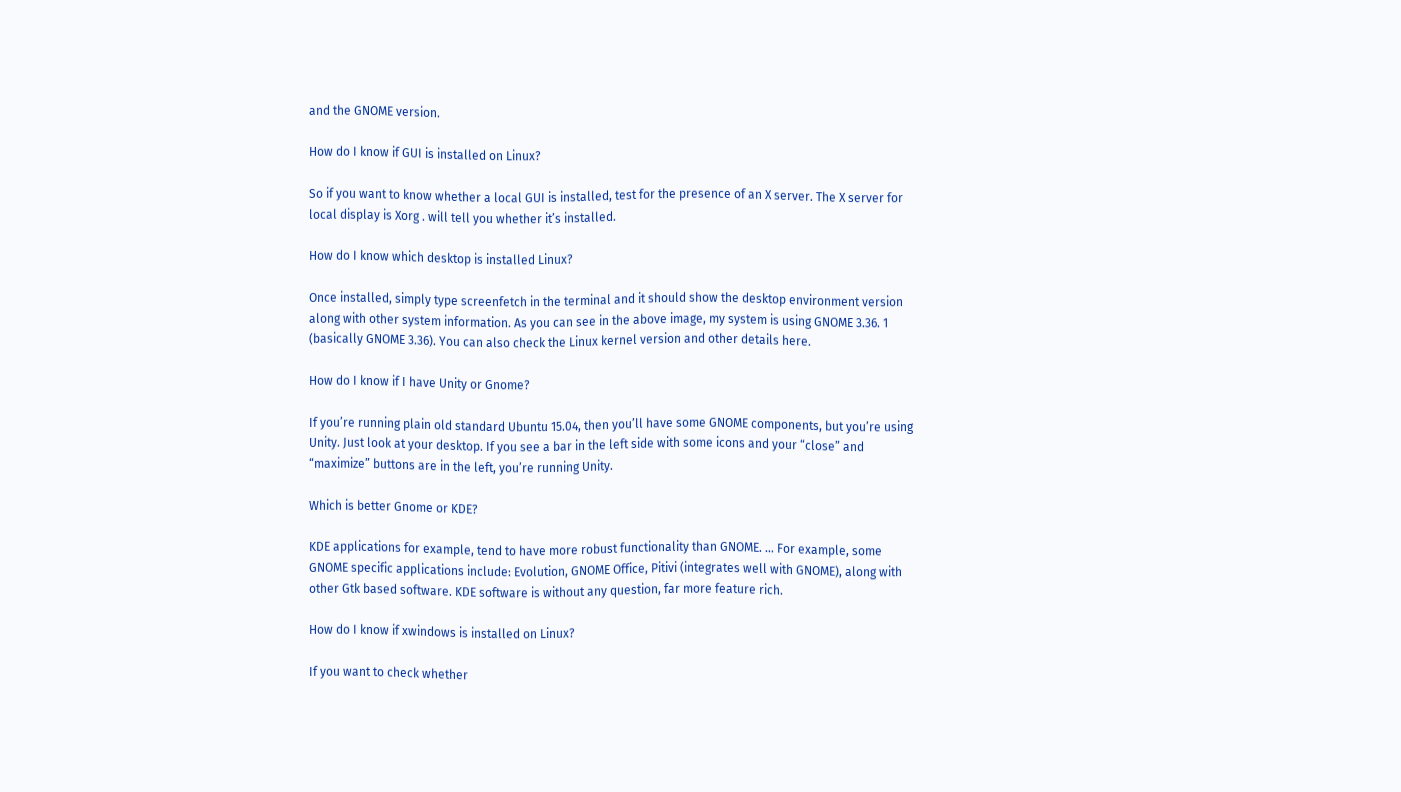and the GNOME version.

How do I know if GUI is installed on Linux?

So if you want to know whether a local GUI is installed, test for the presence of an X server. The X server for local display is Xorg . will tell you whether it’s installed.

How do I know which desktop is installed Linux?

Once installed, simply type screenfetch in the terminal and it should show the desktop environment version along with other system information. As you can see in the above image, my system is using GNOME 3.36. 1 (basically GNOME 3.36). You can also check the Linux kernel version and other details here.

How do I know if I have Unity or Gnome?

If you’re running plain old standard Ubuntu 15.04, then you’ll have some GNOME components, but you’re using Unity. Just look at your desktop. If you see a bar in the left side with some icons and your “close” and “maximize” buttons are in the left, you’re running Unity.

Which is better Gnome or KDE?

KDE applications for example, tend to have more robust functionality than GNOME. … For example, some GNOME specific applications include: Evolution, GNOME Office, Pitivi (integrates well with GNOME), along with other Gtk based software. KDE software is without any question, far more feature rich.

How do I know if xwindows is installed on Linux?

If you want to check whether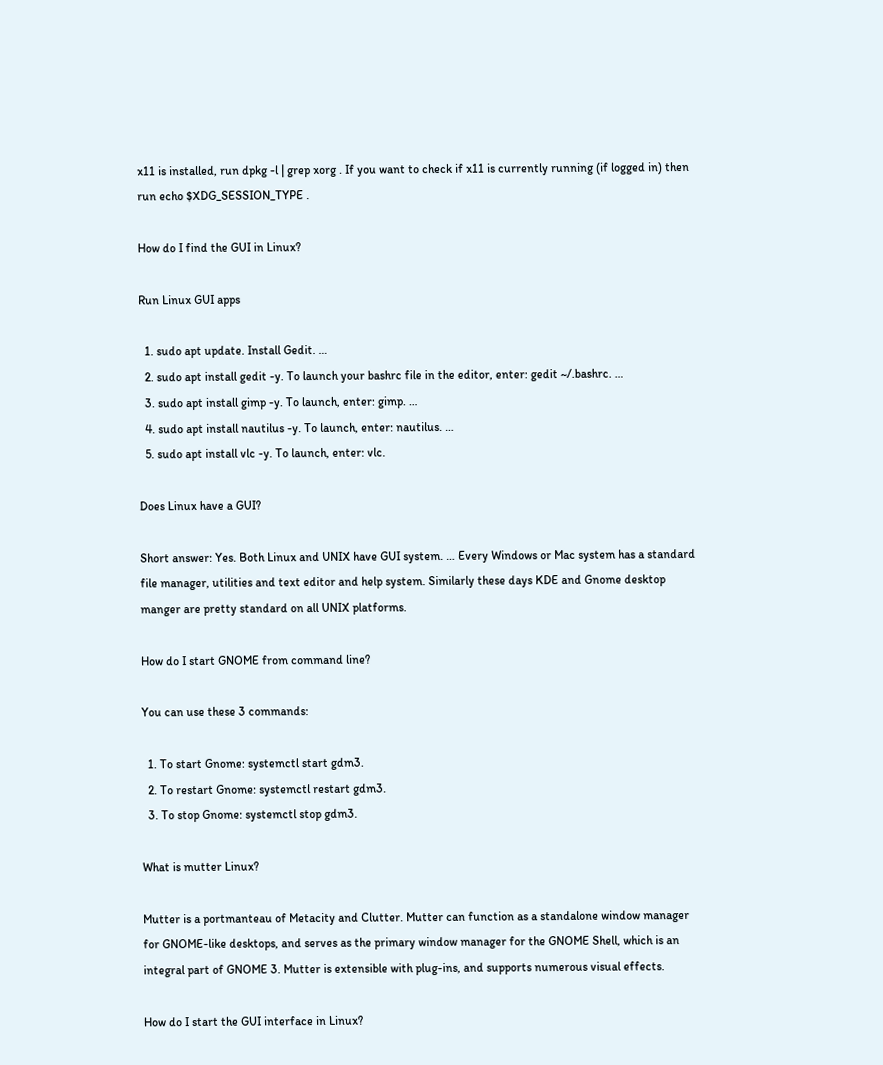x11 is installed, run dpkg -l | grep xorg . If you want to check if x11 is currently running (if logged in) then run echo $XDG_SESSION_TYPE .

How do I find the GUI in Linux?

Run Linux GUI apps

  1. sudo apt update. Install Gedit. …
  2. sudo apt install gedit -y. To launch your bashrc file in the editor, enter: gedit ~/.bashrc. …
  3. sudo apt install gimp -y. To launch, enter: gimp. …
  4. sudo apt install nautilus -y. To launch, enter: nautilus. …
  5. sudo apt install vlc -y. To launch, enter: vlc.

Does Linux have a GUI?

Short answer: Yes. Both Linux and UNIX have GUI system. … Every Windows or Mac system has a standard file manager, utilities and text editor and help system. Similarly these days KDE and Gnome desktop manger are pretty standard on all UNIX platforms.

How do I start GNOME from command line?

You can use these 3 commands:

  1. To start Gnome: systemctl start gdm3.
  2. To restart Gnome: systemctl restart gdm3.
  3. To stop Gnome: systemctl stop gdm3.

What is mutter Linux?

Mutter is a portmanteau of Metacity and Clutter. Mutter can function as a standalone window manager for GNOME-like desktops, and serves as the primary window manager for the GNOME Shell, which is an integral part of GNOME 3. Mutter is extensible with plug-ins, and supports numerous visual effects.

How do I start the GUI interface in Linux?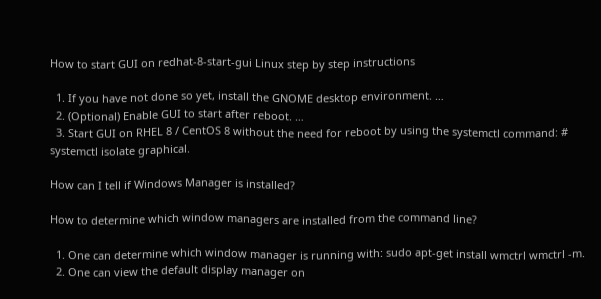How to start GUI on redhat-8-start-gui Linux step by step instructions

  1. If you have not done so yet, install the GNOME desktop environment. …
  2. (Optional) Enable GUI to start after reboot. …
  3. Start GUI on RHEL 8 / CentOS 8 without the need for reboot by using the systemctl command: # systemctl isolate graphical.

How can I tell if Windows Manager is installed?

How to determine which window managers are installed from the command line?

  1. One can determine which window manager is running with: sudo apt-get install wmctrl wmctrl -m.
  2. One can view the default display manager on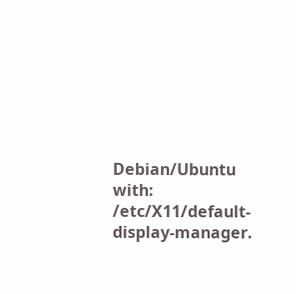Debian/Ubuntu with: /etc/X11/default-display-manager.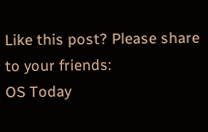Like this post? Please share to your friends:
OS Today